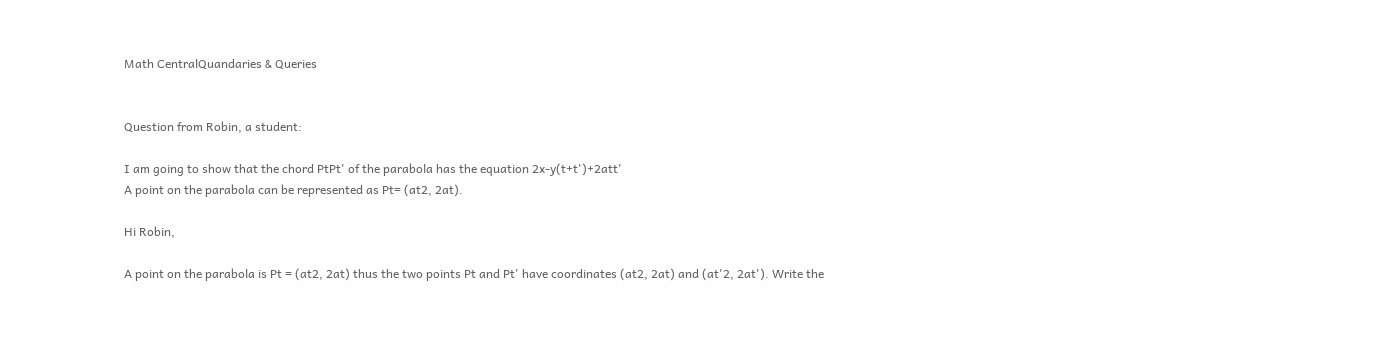Math CentralQuandaries & Queries


Question from Robin, a student:

I am going to show that the chord PtPt' of the parabola has the equation 2x-y(t+t')+2att'
A point on the parabola can be represented as Pt= (at2, 2at).

Hi Robin,

A point on the parabola is Pt = (at2, 2at) thus the two points Pt and Pt' have coordinates (at2, 2at) and (at'2, 2at'). Write the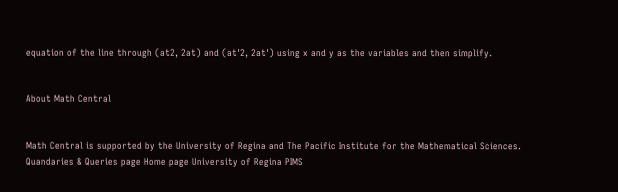equation of the line through (at2, 2at) and (at'2, 2at') using x and y as the variables and then simplify.


About Math Central


Math Central is supported by the University of Regina and The Pacific Institute for the Mathematical Sciences.
Quandaries & Queries page Home page University of Regina PIMS